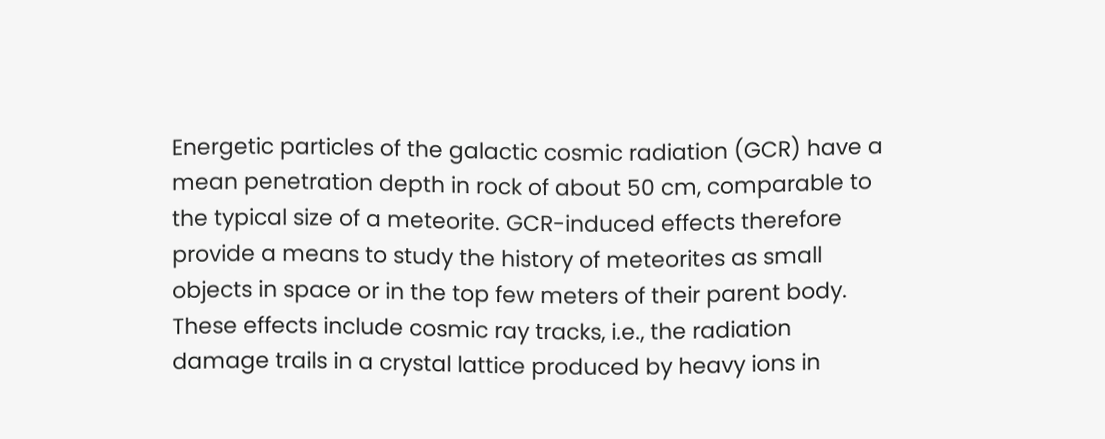Energetic particles of the galactic cosmic radiation (GCR) have a mean penetration depth in rock of about 50 cm, comparable to the typical size of a meteorite. GCR-induced effects therefore provide a means to study the history of meteorites as small objects in space or in the top few meters of their parent body. These effects include cosmic ray tracks, i.e., the radiation damage trails in a crystal lattice produced by heavy ions in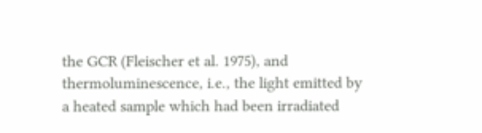the GCR (Fleischer et al. 1975), and thermoluminescence, i.e., the light emitted by a heated sample which had been irradiated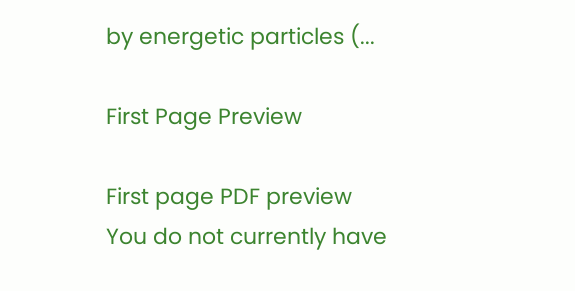by energetic particles (...

First Page Preview

First page PDF preview
You do not currently have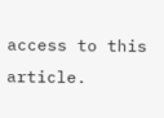access to this article.